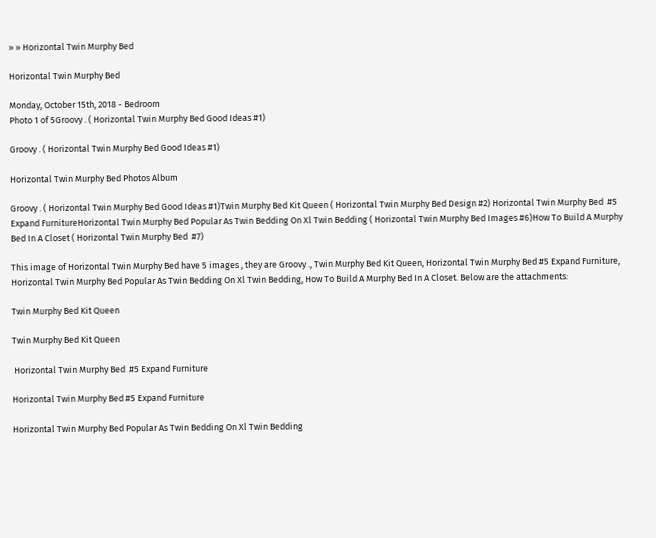» » Horizontal Twin Murphy Bed

Horizontal Twin Murphy Bed

Monday, October 15th, 2018 - Bedroom
Photo 1 of 5Groovy . ( Horizontal Twin Murphy Bed Good Ideas #1)

Groovy . ( Horizontal Twin Murphy Bed Good Ideas #1)

Horizontal Twin Murphy Bed Photos Album

Groovy . ( Horizontal Twin Murphy Bed Good Ideas #1)Twin Murphy Bed Kit Queen ( Horizontal Twin Murphy Bed Design #2) Horizontal Twin Murphy Bed  #5 Expand FurnitureHorizontal Twin Murphy Bed Popular As Twin Bedding On Xl Twin Bedding ( Horizontal Twin Murphy Bed Images #6)How To Build A Murphy Bed In A Closet ( Horizontal Twin Murphy Bed  #7)

This image of Horizontal Twin Murphy Bed have 5 images , they are Groovy ., Twin Murphy Bed Kit Queen, Horizontal Twin Murphy Bed #5 Expand Furniture, Horizontal Twin Murphy Bed Popular As Twin Bedding On Xl Twin Bedding, How To Build A Murphy Bed In A Closet. Below are the attachments:

Twin Murphy Bed Kit Queen

Twin Murphy Bed Kit Queen

 Horizontal Twin Murphy Bed  #5 Expand Furniture

Horizontal Twin Murphy Bed #5 Expand Furniture

Horizontal Twin Murphy Bed Popular As Twin Bedding On Xl Twin Bedding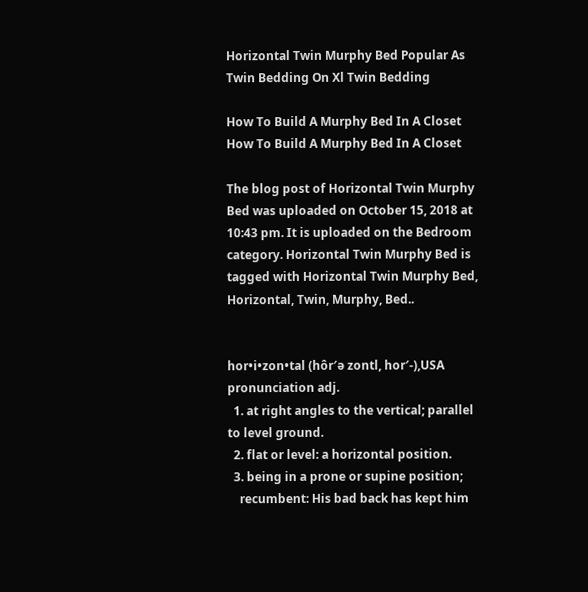Horizontal Twin Murphy Bed Popular As Twin Bedding On Xl Twin Bedding

How To Build A Murphy Bed In A Closet
How To Build A Murphy Bed In A Closet

The blog post of Horizontal Twin Murphy Bed was uploaded on October 15, 2018 at 10:43 pm. It is uploaded on the Bedroom category. Horizontal Twin Murphy Bed is tagged with Horizontal Twin Murphy Bed, Horizontal, Twin, Murphy, Bed..


hor•i•zon•tal (hôr′ə zontl, hor′-),USA pronunciation adj.
  1. at right angles to the vertical; parallel to level ground.
  2. flat or level: a horizontal position.
  3. being in a prone or supine position;
    recumbent: His bad back has kept him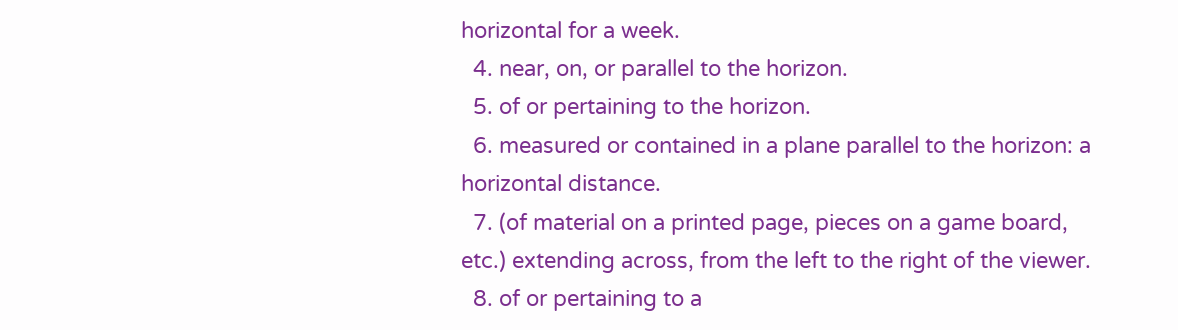horizontal for a week.
  4. near, on, or parallel to the horizon.
  5. of or pertaining to the horizon.
  6. measured or contained in a plane parallel to the horizon: a horizontal distance.
  7. (of material on a printed page, pieces on a game board, etc.) extending across, from the left to the right of the viewer.
  8. of or pertaining to a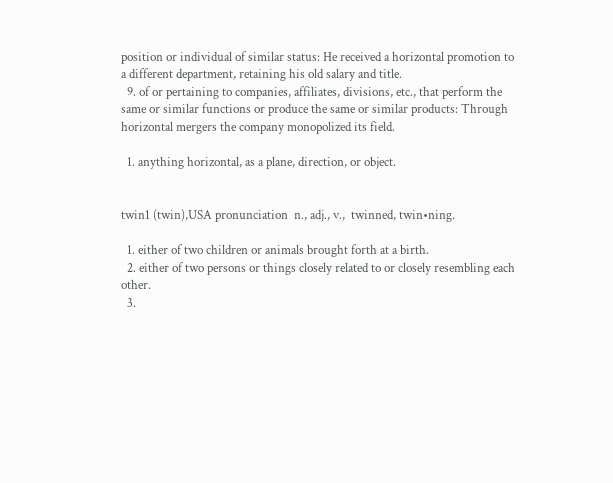position or individual of similar status: He received a horizontal promotion to a different department, retaining his old salary and title.
  9. of or pertaining to companies, affiliates, divisions, etc., that perform the same or similar functions or produce the same or similar products: Through horizontal mergers the company monopolized its field.

  1. anything horizontal, as a plane, direction, or object.


twin1 (twin),USA pronunciation  n., adj., v.,  twinned, twin•ning.

  1. either of two children or animals brought forth at a birth.
  2. either of two persons or things closely related to or closely resembling each other.
  3.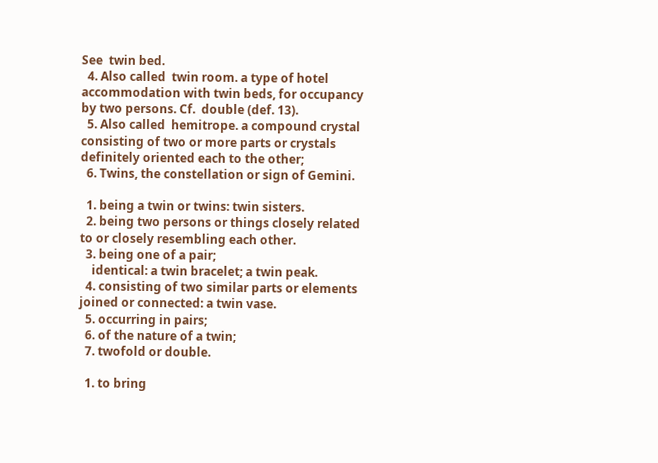See  twin bed.
  4. Also called  twin room. a type of hotel accommodation with twin beds, for occupancy by two persons. Cf.  double (def. 13).
  5. Also called  hemitrope. a compound crystal consisting of two or more parts or crystals definitely oriented each to the other;
  6. Twins, the constellation or sign of Gemini.

  1. being a twin or twins: twin sisters.
  2. being two persons or things closely related to or closely resembling each other.
  3. being one of a pair;
    identical: a twin bracelet; a twin peak.
  4. consisting of two similar parts or elements joined or connected: a twin vase.
  5. occurring in pairs;
  6. of the nature of a twin;
  7. twofold or double.

  1. to bring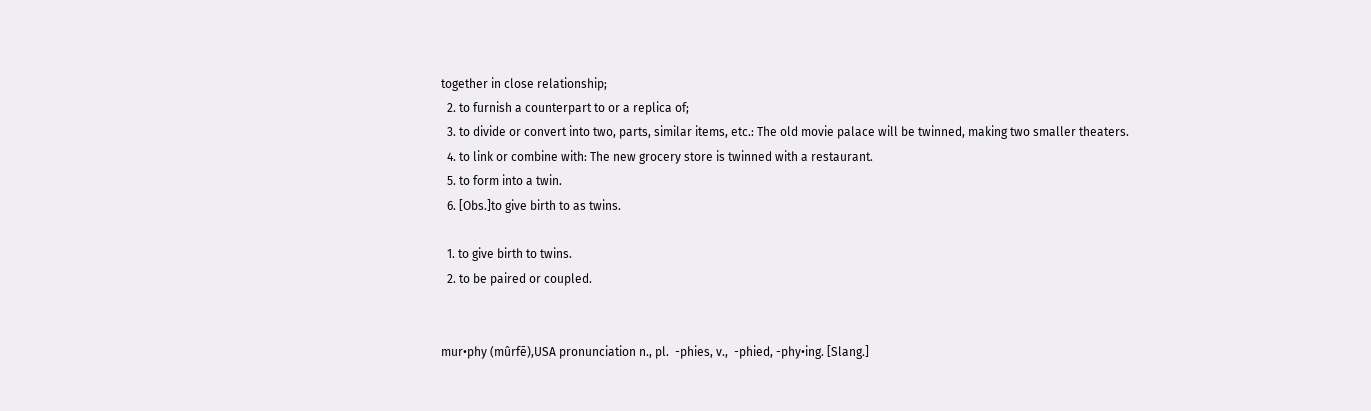together in close relationship;
  2. to furnish a counterpart to or a replica of;
  3. to divide or convert into two, parts, similar items, etc.: The old movie palace will be twinned, making two smaller theaters.
  4. to link or combine with: The new grocery store is twinned with a restaurant.
  5. to form into a twin.
  6. [Obs.]to give birth to as twins.

  1. to give birth to twins.
  2. to be paired or coupled.


mur•phy (mûrfē),USA pronunciation n., pl.  -phies, v.,  -phied, -phy•ing. [Slang.]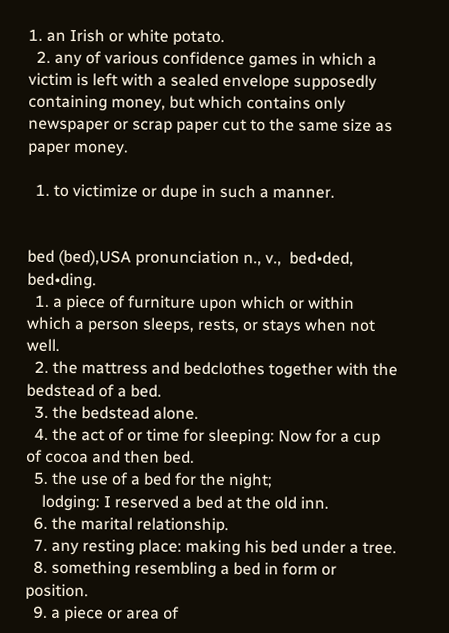1. an Irish or white potato.
  2. any of various confidence games in which a victim is left with a sealed envelope supposedly containing money, but which contains only newspaper or scrap paper cut to the same size as paper money.

  1. to victimize or dupe in such a manner.


bed (bed),USA pronunciation n., v.,  bed•ded, bed•ding.
  1. a piece of furniture upon which or within which a person sleeps, rests, or stays when not well.
  2. the mattress and bedclothes together with the bedstead of a bed.
  3. the bedstead alone.
  4. the act of or time for sleeping: Now for a cup of cocoa and then bed.
  5. the use of a bed for the night;
    lodging: I reserved a bed at the old inn.
  6. the marital relationship.
  7. any resting place: making his bed under a tree.
  8. something resembling a bed in form or position.
  9. a piece or area of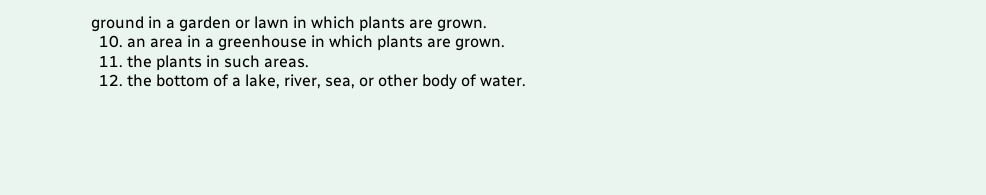ground in a garden or lawn in which plants are grown.
  10. an area in a greenhouse in which plants are grown.
  11. the plants in such areas.
  12. the bottom of a lake, river, sea, or other body of water.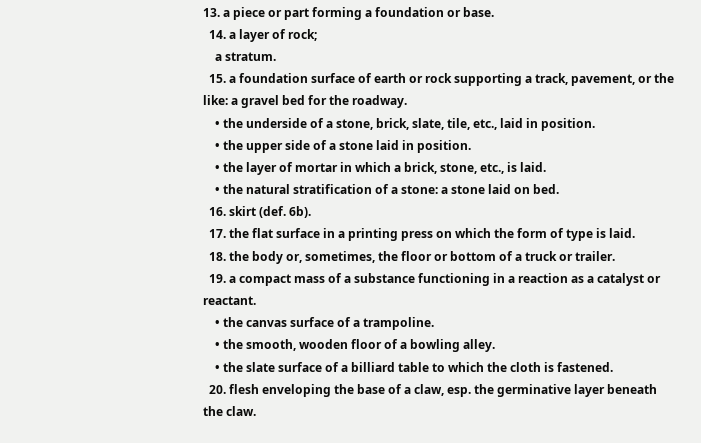13. a piece or part forming a foundation or base.
  14. a layer of rock;
    a stratum.
  15. a foundation surface of earth or rock supporting a track, pavement, or the like: a gravel bed for the roadway.
    • the underside of a stone, brick, slate, tile, etc., laid in position.
    • the upper side of a stone laid in position.
    • the layer of mortar in which a brick, stone, etc., is laid.
    • the natural stratification of a stone: a stone laid on bed.
  16. skirt (def. 6b).
  17. the flat surface in a printing press on which the form of type is laid.
  18. the body or, sometimes, the floor or bottom of a truck or trailer.
  19. a compact mass of a substance functioning in a reaction as a catalyst or reactant.
    • the canvas surface of a trampoline.
    • the smooth, wooden floor of a bowling alley.
    • the slate surface of a billiard table to which the cloth is fastened.
  20. flesh enveloping the base of a claw, esp. the germinative layer beneath the claw.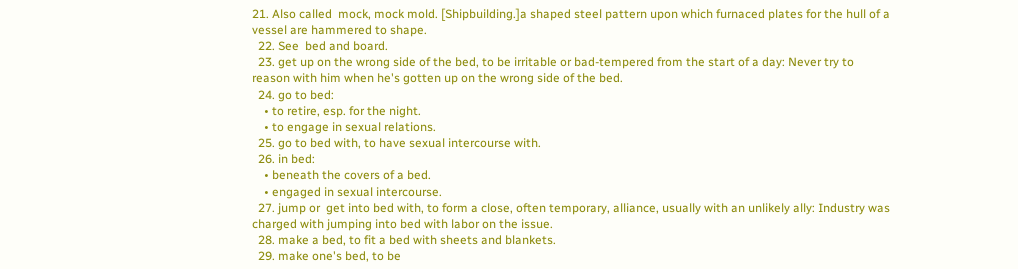21. Also called  mock, mock mold. [Shipbuilding.]a shaped steel pattern upon which furnaced plates for the hull of a vessel are hammered to shape.
  22. See  bed and board.
  23. get up on the wrong side of the bed, to be irritable or bad-tempered from the start of a day: Never try to reason with him when he's gotten up on the wrong side of the bed.
  24. go to bed:
    • to retire, esp. for the night.
    • to engage in sexual relations.
  25. go to bed with, to have sexual intercourse with.
  26. in bed:
    • beneath the covers of a bed.
    • engaged in sexual intercourse.
  27. jump or  get into bed with, to form a close, often temporary, alliance, usually with an unlikely ally: Industry was charged with jumping into bed with labor on the issue.
  28. make a bed, to fit a bed with sheets and blankets.
  29. make one's bed, to be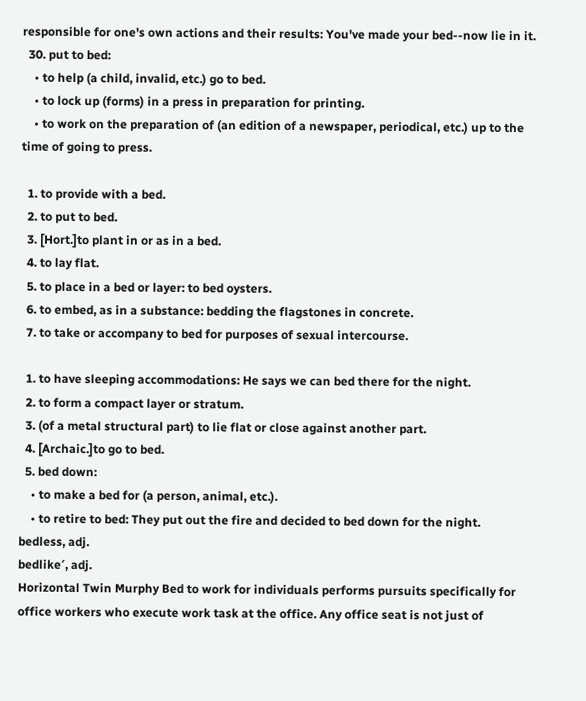responsible for one's own actions and their results: You've made your bed--now lie in it.
  30. put to bed:
    • to help (a child, invalid, etc.) go to bed.
    • to lock up (forms) in a press in preparation for printing.
    • to work on the preparation of (an edition of a newspaper, periodical, etc.) up to the time of going to press.

  1. to provide with a bed.
  2. to put to bed.
  3. [Hort.]to plant in or as in a bed.
  4. to lay flat.
  5. to place in a bed or layer: to bed oysters.
  6. to embed, as in a substance: bedding the flagstones in concrete.
  7. to take or accompany to bed for purposes of sexual intercourse.

  1. to have sleeping accommodations: He says we can bed there for the night.
  2. to form a compact layer or stratum.
  3. (of a metal structural part) to lie flat or close against another part.
  4. [Archaic.]to go to bed.
  5. bed down:
    • to make a bed for (a person, animal, etc.).
    • to retire to bed: They put out the fire and decided to bed down for the night.
bedless, adj.
bedlike′, adj.
Horizontal Twin Murphy Bed to work for individuals performs pursuits specifically for office workers who execute work task at the office. Any office seat is not just of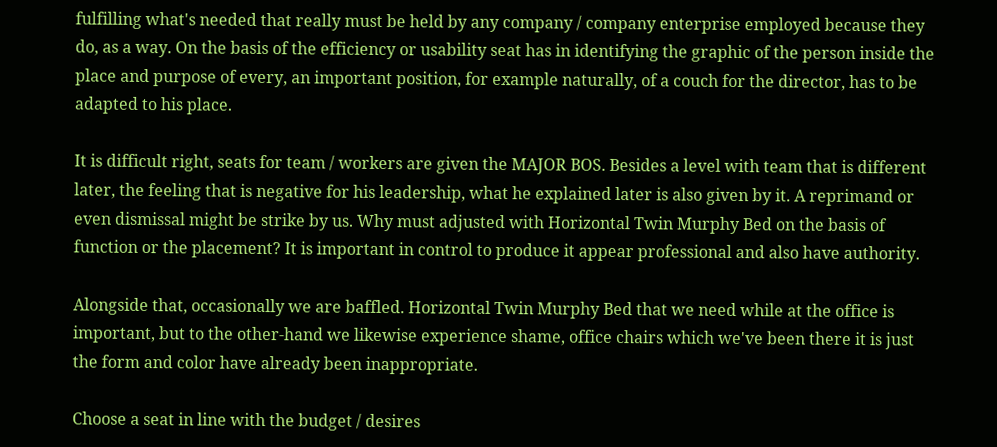fulfilling what's needed that really must be held by any company / company enterprise employed because they do, as a way. On the basis of the efficiency or usability seat has in identifying the graphic of the person inside the place and purpose of every, an important position, for example naturally, of a couch for the director, has to be adapted to his place.

It is difficult right, seats for team / workers are given the MAJOR BOS. Besides a level with team that is different later, the feeling that is negative for his leadership, what he explained later is also given by it. A reprimand or even dismissal might be strike by us. Why must adjusted with Horizontal Twin Murphy Bed on the basis of function or the placement? It is important in control to produce it appear professional and also have authority.

Alongside that, occasionally we are baffled. Horizontal Twin Murphy Bed that we need while at the office is important, but to the other-hand we likewise experience shame, office chairs which we've been there it is just the form and color have already been inappropriate.

Choose a seat in line with the budget / desires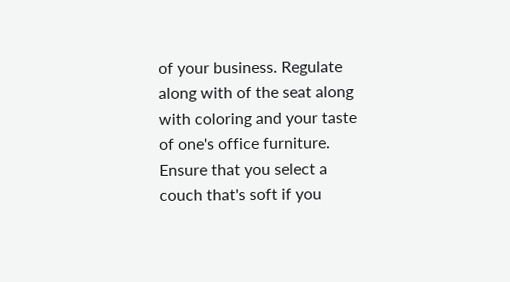of your business. Regulate along with of the seat along with coloring and your taste of one's office furniture. Ensure that you select a couch that's soft if you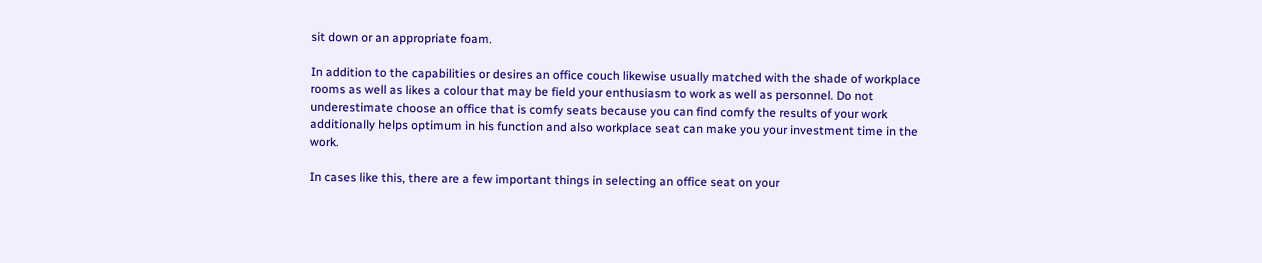sit down or an appropriate foam.

In addition to the capabilities or desires an office couch likewise usually matched with the shade of workplace rooms as well as likes a colour that may be field your enthusiasm to work as well as personnel. Do not underestimate choose an office that is comfy seats because you can find comfy the results of your work additionally helps optimum in his function and also workplace seat can make you your investment time in the work.

In cases like this, there are a few important things in selecting an office seat on your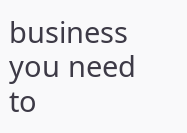business you need to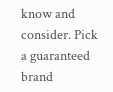know and consider. Pick a guaranteed brand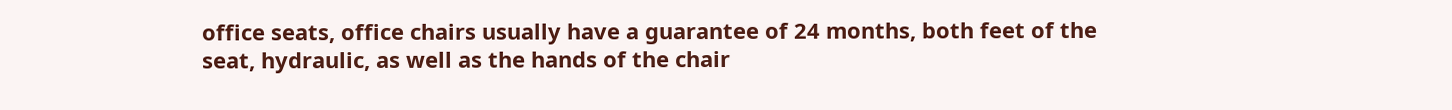office seats, office chairs usually have a guarantee of 24 months, both feet of the seat, hydraulic, as well as the hands of the chair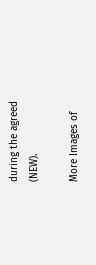during the agreed (NEW).

More Images of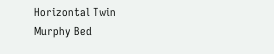Horizontal Twin Murphy Bed